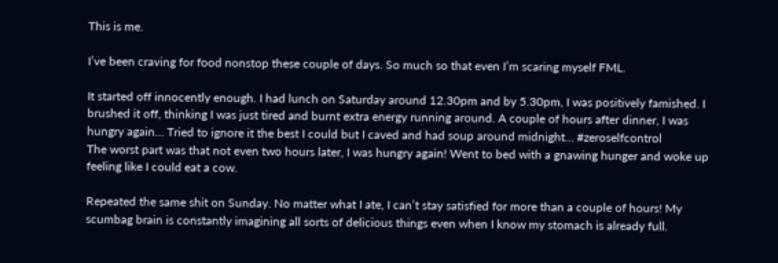This is me.

I’ve been craving for food nonstop these couple of days. So much so that even I’m scaring myself FML.

It started off innocently enough. I had lunch on Saturday around 12.30pm and by 5.30pm, I was positively famished. I brushed it off, thinking I was just tired and burnt extra energy running around. A couple of hours after dinner, I was hungry again… Tried to ignore it the best I could but I caved and had soup around midnight… #zeroselfcontrol
The worst part was that not even two hours later, I was hungry again! Went to bed with a gnawing hunger and woke up feeling like I could eat a cow.

Repeated the same shit on Sunday. No matter what I ate, I can’t stay satisfied for more than a couple of hours! My scumbag brain is constantly imagining all sorts of delicious things even when I know my stomach is already full.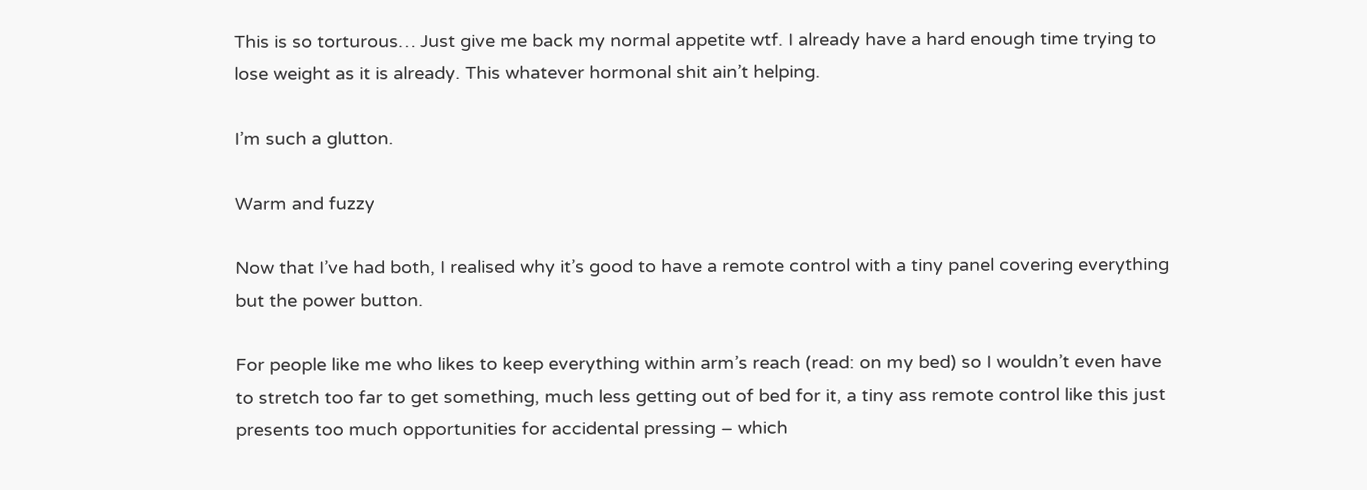This is so torturous… Just give me back my normal appetite wtf. I already have a hard enough time trying to lose weight as it is already. This whatever hormonal shit ain’t helping.

I’m such a glutton.

Warm and fuzzy

Now that I’ve had both, I realised why it’s good to have a remote control with a tiny panel covering everything but the power button.

For people like me who likes to keep everything within arm’s reach (read: on my bed) so I wouldn’t even have to stretch too far to get something, much less getting out of bed for it, a tiny ass remote control like this just presents too much opportunities for accidental pressing – which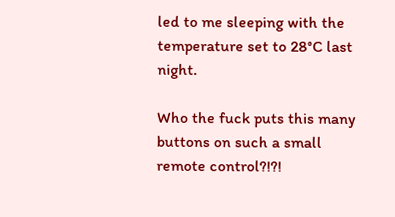led to me sleeping with the temperature set to 28°C last night.

Who the fuck puts this many buttons on such a small remote control?!?!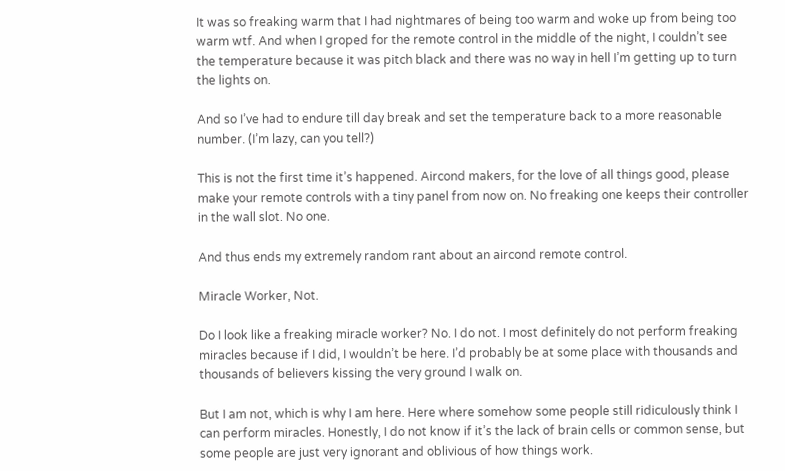It was so freaking warm that I had nightmares of being too warm and woke up from being too warm wtf. And when I groped for the remote control in the middle of the night, I couldn’t see the temperature because it was pitch black and there was no way in hell I’m getting up to turn the lights on.

And so I’ve had to endure till day break and set the temperature back to a more reasonable number. (I’m lazy, can you tell?)

This is not the first time it’s happened. Aircond makers, for the love of all things good, please make your remote controls with a tiny panel from now on. No freaking one keeps their controller in the wall slot. No one.

And thus ends my extremely random rant about an aircond remote control.

Miracle Worker, Not.

Do I look like a freaking miracle worker? No. I do not. I most definitely do not perform freaking miracles because if I did, I wouldn’t be here. I’d probably be at some place with thousands and thousands of believers kissing the very ground I walk on.

But I am not, which is why I am here. Here where somehow some people still ridiculously think I can perform miracles. Honestly, I do not know if it’s the lack of brain cells or common sense, but some people are just very ignorant and oblivious of how things work.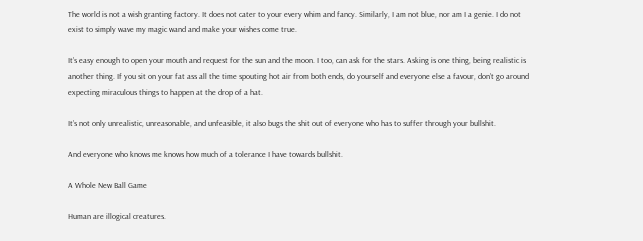The world is not a wish granting factory. It does not cater to your every whim and fancy. Similarly, I am not blue, nor am I a genie. I do not exist to simply wave my magic wand and make your wishes come true.

It’s easy enough to open your mouth and request for the sun and the moon. I too, can ask for the stars. Asking is one thing, being realistic is another thing. If you sit on your fat ass all the time spouting hot air from both ends, do yourself and everyone else a favour, don’t go around expecting miraculous things to happen at the drop of a hat.

It’s not only unrealistic, unreasonable, and unfeasible, it also bugs the shit out of everyone who has to suffer through your bullshit.

And everyone who knows me knows how much of a tolerance I have towards bullshit.

A Whole New Ball Game

Human are illogical creatures.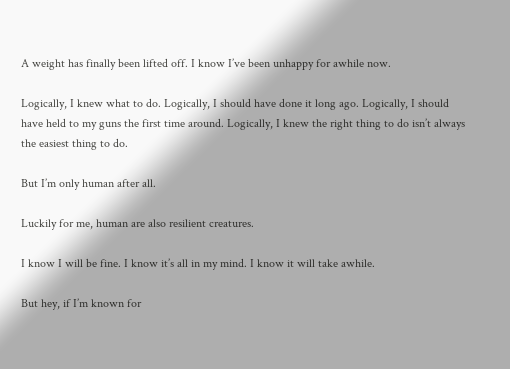A weight has finally been lifted off. I know I’ve been unhappy for awhile now.

Logically, I knew what to do. Logically, I should have done it long ago. Logically, I should have held to my guns the first time around. Logically, I knew the right thing to do isn’t always the easiest thing to do.

But I’m only human after all.

Luckily for me, human are also resilient creatures.

I know I will be fine. I know it’s all in my mind. I know it will take awhile.

But hey, if I’m known for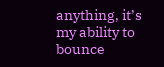anything, it’s my ability to bounce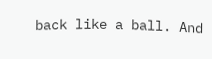back like a ball. And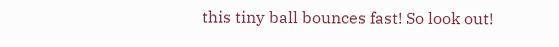this tiny ball bounces fast! So look out!